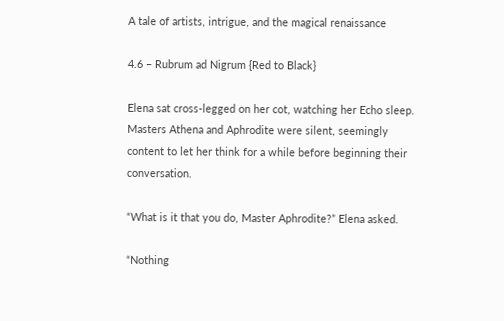A tale of artists, intrigue, and the magical renaissance

4.6 – Rubrum ad Nigrum {Red to Black}

Elena sat cross-legged on her cot, watching her Echo sleep. Masters Athena and Aphrodite were silent, seemingly content to let her think for a while before beginning their conversation.

“What is it that you do, Master Aphrodite?” Elena asked.

“Nothing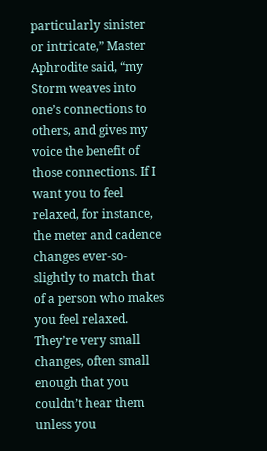particularly sinister or intricate,” Master Aphrodite said, “my Storm weaves into one’s connections to others, and gives my voice the benefit of those connections. If I want you to feel relaxed, for instance, the meter and cadence changes ever-so-slightly to match that of a person who makes you feel relaxed. They’re very small changes, often small enough that you couldn’t hear them unless you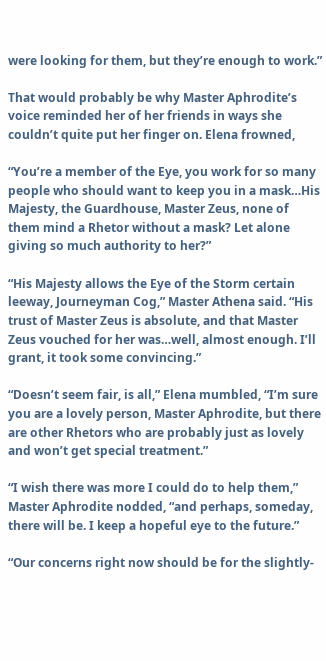were looking for them, but they’re enough to work.”

That would probably be why Master Aphrodite’s voice reminded her of her friends in ways she couldn’t quite put her finger on. Elena frowned,

“You’re a member of the Eye, you work for so many people who should want to keep you in a mask…His Majesty, the Guardhouse, Master Zeus, none of them mind a Rhetor without a mask? Let alone giving so much authority to her?”

“His Majesty allows the Eye of the Storm certain leeway, Journeyman Cog,” Master Athena said. “His trust of Master Zeus is absolute, and that Master Zeus vouched for her was…well, almost enough. I’ll grant, it took some convincing.”

“Doesn’t seem fair, is all,” Elena mumbled, “I’m sure you are a lovely person, Master Aphrodite, but there are other Rhetors who are probably just as lovely and won’t get special treatment.”

“I wish there was more I could do to help them,” Master Aphrodite nodded, “and perhaps, someday, there will be. I keep a hopeful eye to the future.”

“Our concerns right now should be for the slightly-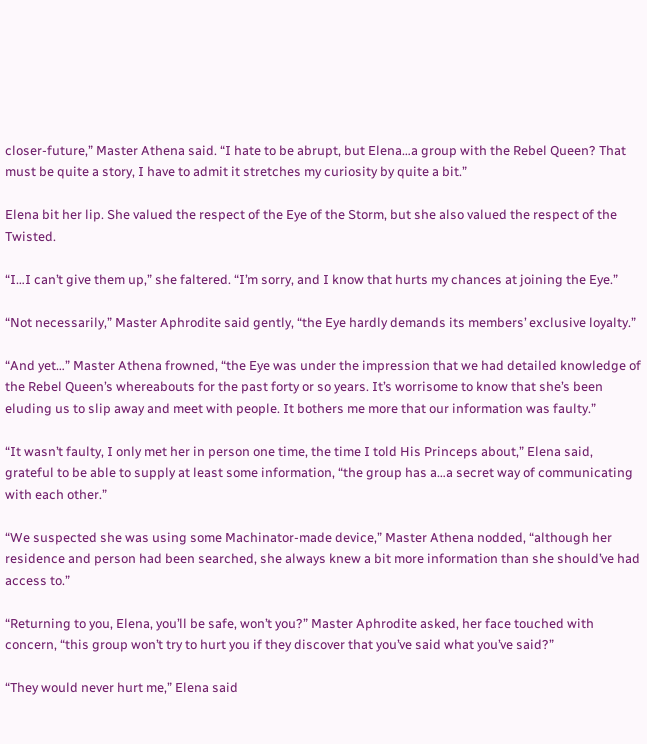closer-future,” Master Athena said. “I hate to be abrupt, but Elena…a group with the Rebel Queen? That must be quite a story, I have to admit it stretches my curiosity by quite a bit.”

Elena bit her lip. She valued the respect of the Eye of the Storm, but she also valued the respect of the Twisted.

“I…I can’t give them up,” she faltered. “I’m sorry, and I know that hurts my chances at joining the Eye.”

“Not necessarily,” Master Aphrodite said gently, “the Eye hardly demands its members’ exclusive loyalty.”

“And yet…” Master Athena frowned, “the Eye was under the impression that we had detailed knowledge of the Rebel Queen’s whereabouts for the past forty or so years. It’s worrisome to know that she’s been eluding us to slip away and meet with people. It bothers me more that our information was faulty.”

“It wasn’t faulty, I only met her in person one time, the time I told His Princeps about,” Elena said, grateful to be able to supply at least some information, “the group has a…a secret way of communicating with each other.”

“We suspected she was using some Machinator-made device,” Master Athena nodded, “although her residence and person had been searched, she always knew a bit more information than she should’ve had access to.”

“Returning to you, Elena, you’ll be safe, won’t you?” Master Aphrodite asked, her face touched with concern, “this group won’t try to hurt you if they discover that you’ve said what you’ve said?”

“They would never hurt me,” Elena said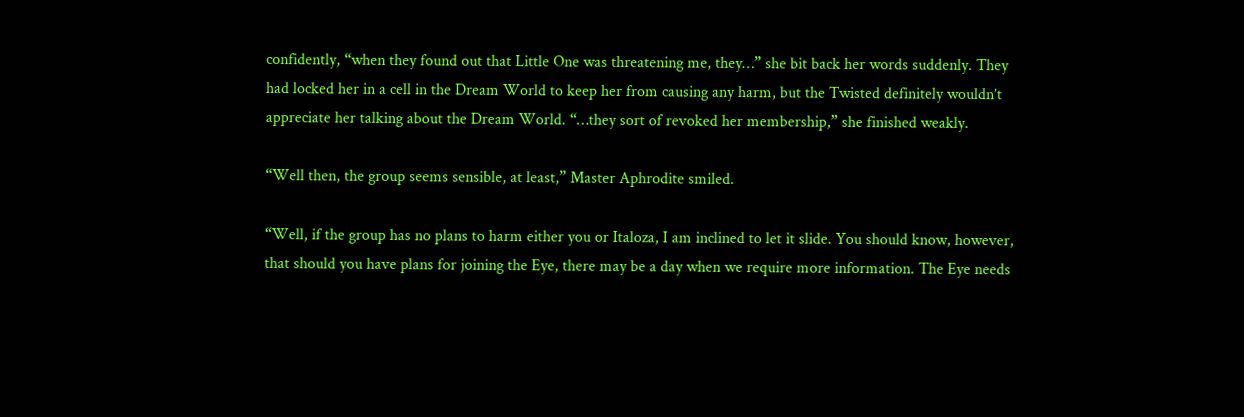confidently, “when they found out that Little One was threatening me, they…” she bit back her words suddenly. They had locked her in a cell in the Dream World to keep her from causing any harm, but the Twisted definitely wouldn’t appreciate her talking about the Dream World. “…they sort of revoked her membership,” she finished weakly.

“Well then, the group seems sensible, at least,” Master Aphrodite smiled.

“Well, if the group has no plans to harm either you or Italoza, I am inclined to let it slide. You should know, however, that should you have plans for joining the Eye, there may be a day when we require more information. The Eye needs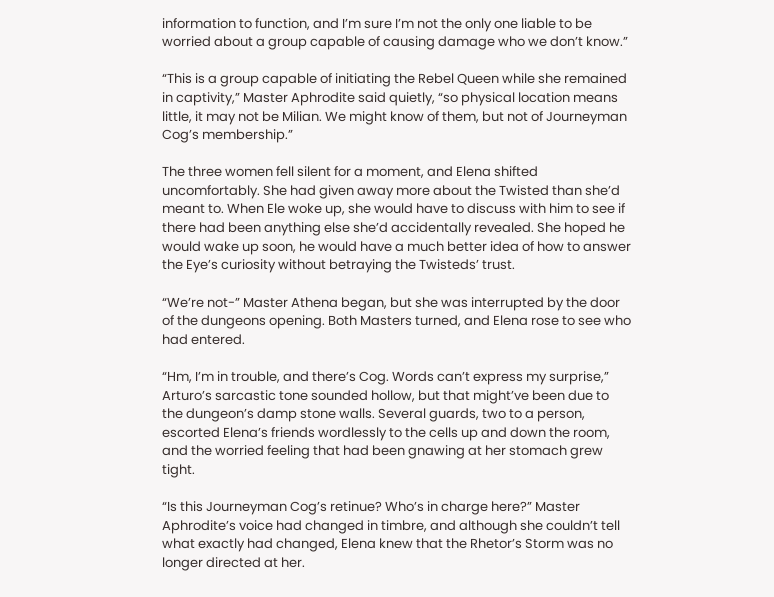information to function, and I’m sure I’m not the only one liable to be worried about a group capable of causing damage who we don’t know.”

“This is a group capable of initiating the Rebel Queen while she remained in captivity,” Master Aphrodite said quietly, “so physical location means little, it may not be Milian. We might know of them, but not of Journeyman Cog’s membership.”

The three women fell silent for a moment, and Elena shifted uncomfortably. She had given away more about the Twisted than she’d meant to. When Ele woke up, she would have to discuss with him to see if there had been anything else she’d accidentally revealed. She hoped he would wake up soon, he would have a much better idea of how to answer the Eye’s curiosity without betraying the Twisteds’ trust.

“We’re not-” Master Athena began, but she was interrupted by the door of the dungeons opening. Both Masters turned, and Elena rose to see who had entered.

“Hm, I’m in trouble, and there’s Cog. Words can’t express my surprise,” Arturo’s sarcastic tone sounded hollow, but that might’ve been due to the dungeon’s damp stone walls. Several guards, two to a person, escorted Elena’s friends wordlessly to the cells up and down the room, and the worried feeling that had been gnawing at her stomach grew tight.

“Is this Journeyman Cog’s retinue? Who’s in charge here?” Master Aphrodite’s voice had changed in timbre, and although she couldn’t tell what exactly had changed, Elena knew that the Rhetor’s Storm was no longer directed at her.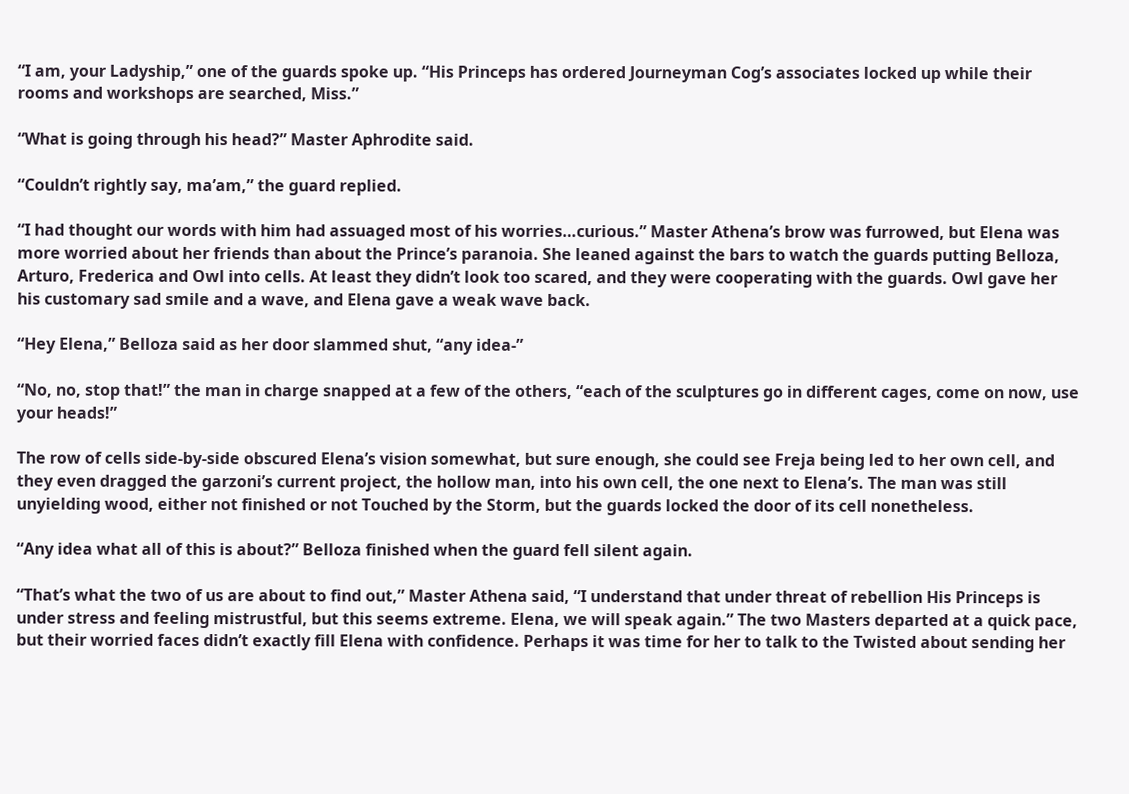“I am, your Ladyship,” one of the guards spoke up. “His Princeps has ordered Journeyman Cog’s associates locked up while their rooms and workshops are searched, Miss.”

“What is going through his head?” Master Aphrodite said.

“Couldn’t rightly say, ma’am,” the guard replied.

“I had thought our words with him had assuaged most of his worries…curious.” Master Athena’s brow was furrowed, but Elena was more worried about her friends than about the Prince’s paranoia. She leaned against the bars to watch the guards putting Belloza, Arturo, Frederica and Owl into cells. At least they didn’t look too scared, and they were cooperating with the guards. Owl gave her his customary sad smile and a wave, and Elena gave a weak wave back.

“Hey Elena,” Belloza said as her door slammed shut, “any idea-”

“No, no, stop that!” the man in charge snapped at a few of the others, “each of the sculptures go in different cages, come on now, use your heads!”

The row of cells side-by-side obscured Elena’s vision somewhat, but sure enough, she could see Freja being led to her own cell, and they even dragged the garzoni’s current project, the hollow man, into his own cell, the one next to Elena’s. The man was still unyielding wood, either not finished or not Touched by the Storm, but the guards locked the door of its cell nonetheless.

“Any idea what all of this is about?” Belloza finished when the guard fell silent again.

“That’s what the two of us are about to find out,” Master Athena said, “I understand that under threat of rebellion His Princeps is under stress and feeling mistrustful, but this seems extreme. Elena, we will speak again.” The two Masters departed at a quick pace, but their worried faces didn’t exactly fill Elena with confidence. Perhaps it was time for her to talk to the Twisted about sending her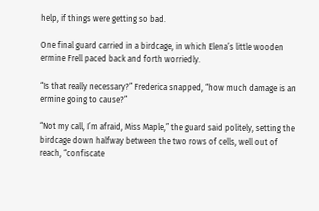help, if things were getting so bad.

One final guard carried in a birdcage, in which Elena’s little wooden ermine Frell paced back and forth worriedly.

“Is that really necessary?” Frederica snapped, “how much damage is an ermine going to cause?”

“Not my call, I’m afraid, Miss Maple,” the guard said politely, setting the birdcage down halfway between the two rows of cells, well out of reach, “confiscate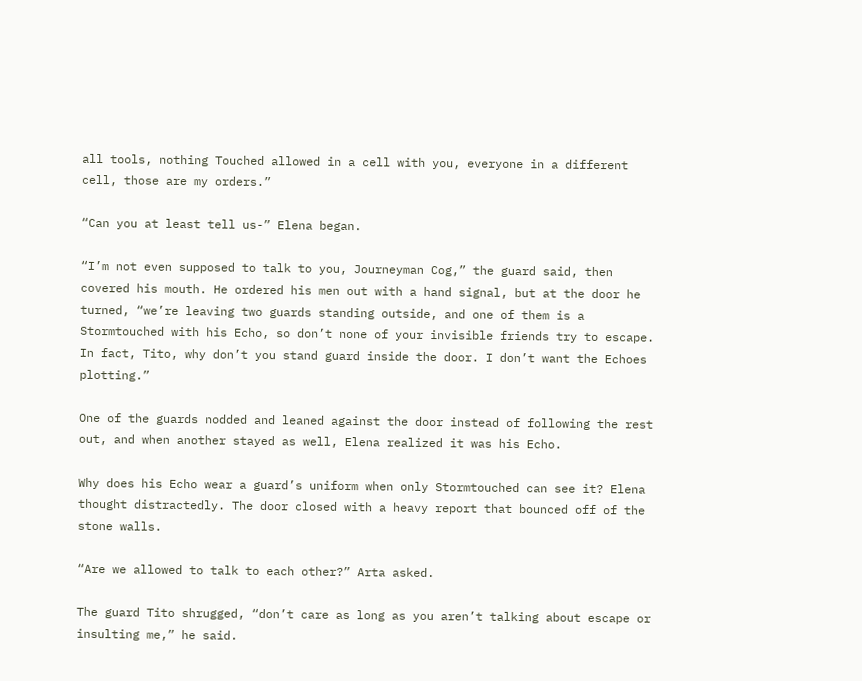all tools, nothing Touched allowed in a cell with you, everyone in a different cell, those are my orders.”

“Can you at least tell us-” Elena began.

“I’m not even supposed to talk to you, Journeyman Cog,” the guard said, then covered his mouth. He ordered his men out with a hand signal, but at the door he turned, “we’re leaving two guards standing outside, and one of them is a Stormtouched with his Echo, so don’t none of your invisible friends try to escape. In fact, Tito, why don’t you stand guard inside the door. I don’t want the Echoes plotting.”

One of the guards nodded and leaned against the door instead of following the rest out, and when another stayed as well, Elena realized it was his Echo.

Why does his Echo wear a guard’s uniform when only Stormtouched can see it? Elena thought distractedly. The door closed with a heavy report that bounced off of the stone walls.

“Are we allowed to talk to each other?” Arta asked.

The guard Tito shrugged, “don’t care as long as you aren’t talking about escape or insulting me,” he said.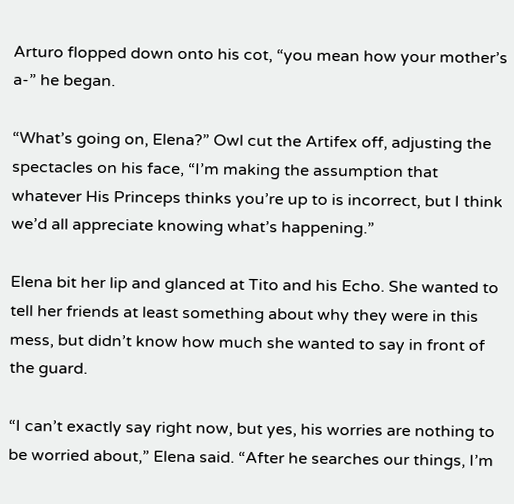Arturo flopped down onto his cot, “you mean how your mother’s a-” he began.

“What’s going on, Elena?” Owl cut the Artifex off, adjusting the spectacles on his face, “I’m making the assumption that whatever His Princeps thinks you’re up to is incorrect, but I think we’d all appreciate knowing what’s happening.”

Elena bit her lip and glanced at Tito and his Echo. She wanted to tell her friends at least something about why they were in this mess, but didn’t know how much she wanted to say in front of the guard.

“I can’t exactly say right now, but yes, his worries are nothing to be worried about,” Elena said. “After he searches our things, I’m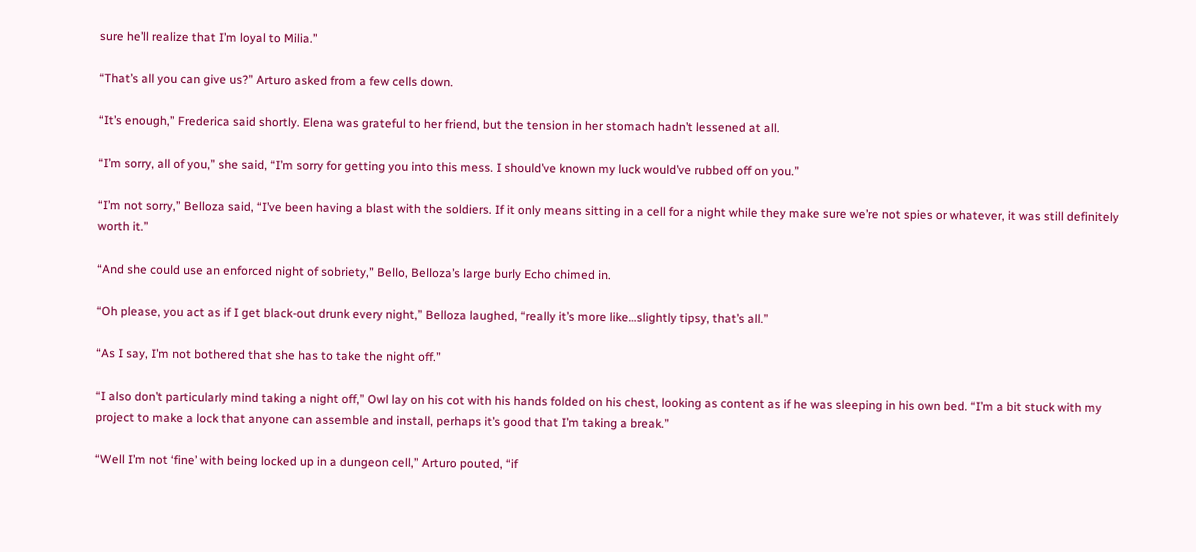sure he’ll realize that I’m loyal to Milia.”

“That’s all you can give us?” Arturo asked from a few cells down.

“It’s enough,” Frederica said shortly. Elena was grateful to her friend, but the tension in her stomach hadn’t lessened at all.

“I’m sorry, all of you,” she said, “I’m sorry for getting you into this mess. I should’ve known my luck would’ve rubbed off on you.”

“I’m not sorry,” Belloza said, “I’ve been having a blast with the soldiers. If it only means sitting in a cell for a night while they make sure we’re not spies or whatever, it was still definitely worth it.”

“And she could use an enforced night of sobriety,” Bello, Belloza’s large burly Echo chimed in.

“Oh please, you act as if I get black-out drunk every night,” Belloza laughed, “really it’s more like…slightly tipsy, that’s all.”

“As I say, I’m not bothered that she has to take the night off.”

“I also don’t particularly mind taking a night off,” Owl lay on his cot with his hands folded on his chest, looking as content as if he was sleeping in his own bed. “I’m a bit stuck with my project to make a lock that anyone can assemble and install, perhaps it’s good that I’m taking a break.”

“Well I’m not ‘fine’ with being locked up in a dungeon cell,” Arturo pouted, “if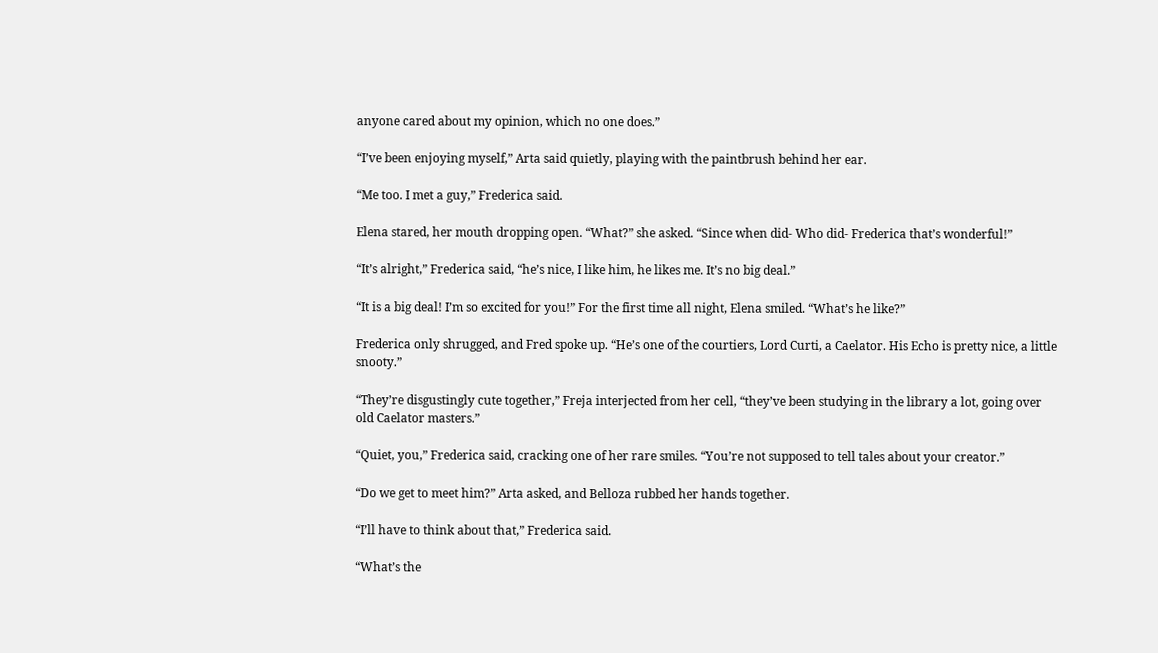anyone cared about my opinion, which no one does.”

“I’ve been enjoying myself,” Arta said quietly, playing with the paintbrush behind her ear.

“Me too. I met a guy,” Frederica said.

Elena stared, her mouth dropping open. “What?” she asked. “Since when did- Who did- Frederica that’s wonderful!”

“It’s alright,” Frederica said, “he’s nice, I like him, he likes me. It’s no big deal.”

“It is a big deal! I’m so excited for you!” For the first time all night, Elena smiled. “What’s he like?”

Frederica only shrugged, and Fred spoke up. “He’s one of the courtiers, Lord Curti, a Caelator. His Echo is pretty nice, a little snooty.”

“They’re disgustingly cute together,” Freja interjected from her cell, “they’ve been studying in the library a lot, going over old Caelator masters.”

“Quiet, you,” Frederica said, cracking one of her rare smiles. “You’re not supposed to tell tales about your creator.”

“Do we get to meet him?” Arta asked, and Belloza rubbed her hands together.

“I’ll have to think about that,” Frederica said.

“What’s the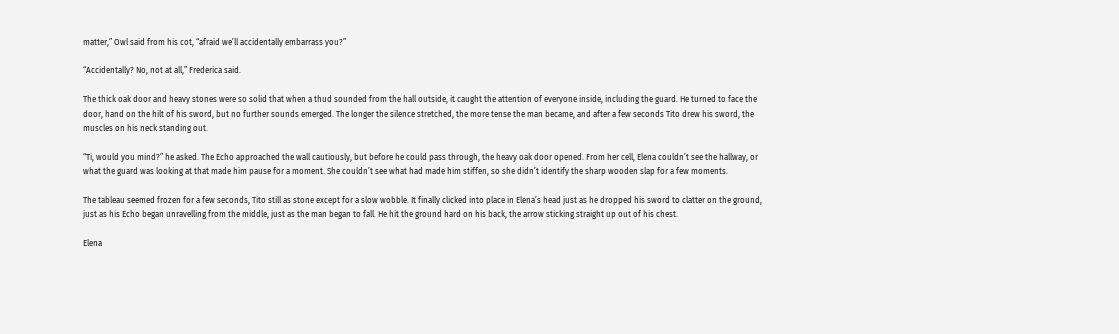matter,” Owl said from his cot, “afraid we’ll accidentally embarrass you?”

“Accidentally? No, not at all,” Frederica said.

The thick oak door and heavy stones were so solid that when a thud sounded from the hall outside, it caught the attention of everyone inside, including the guard. He turned to face the door, hand on the hilt of his sword, but no further sounds emerged. The longer the silence stretched, the more tense the man became, and after a few seconds Tito drew his sword, the muscles on his neck standing out.

“Ti, would you mind?” he asked. The Echo approached the wall cautiously, but before he could pass through, the heavy oak door opened. From her cell, Elena couldn’t see the hallway, or what the guard was looking at that made him pause for a moment. She couldn’t see what had made him stiffen, so she didn’t identify the sharp wooden slap for a few moments.

The tableau seemed frozen for a few seconds, Tito still as stone except for a slow wobble. It finally clicked into place in Elena’s head just as he dropped his sword to clatter on the ground, just as his Echo began unravelling from the middle, just as the man began to fall. He hit the ground hard on his back, the arrow sticking straight up out of his chest.

Elena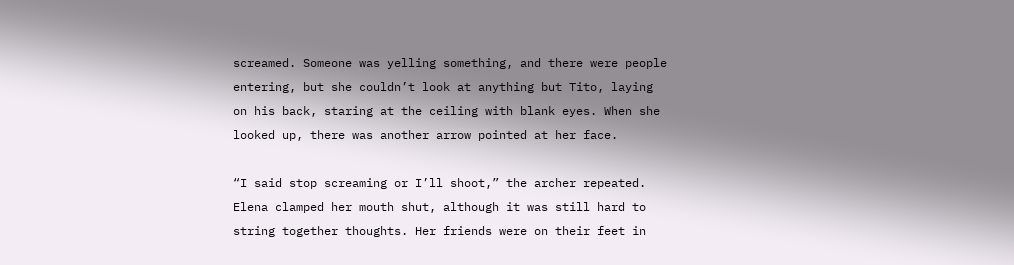screamed. Someone was yelling something, and there were people entering, but she couldn’t look at anything but Tito, laying on his back, staring at the ceiling with blank eyes. When she looked up, there was another arrow pointed at her face.

“I said stop screaming or I’ll shoot,” the archer repeated. Elena clamped her mouth shut, although it was still hard to string together thoughts. Her friends were on their feet in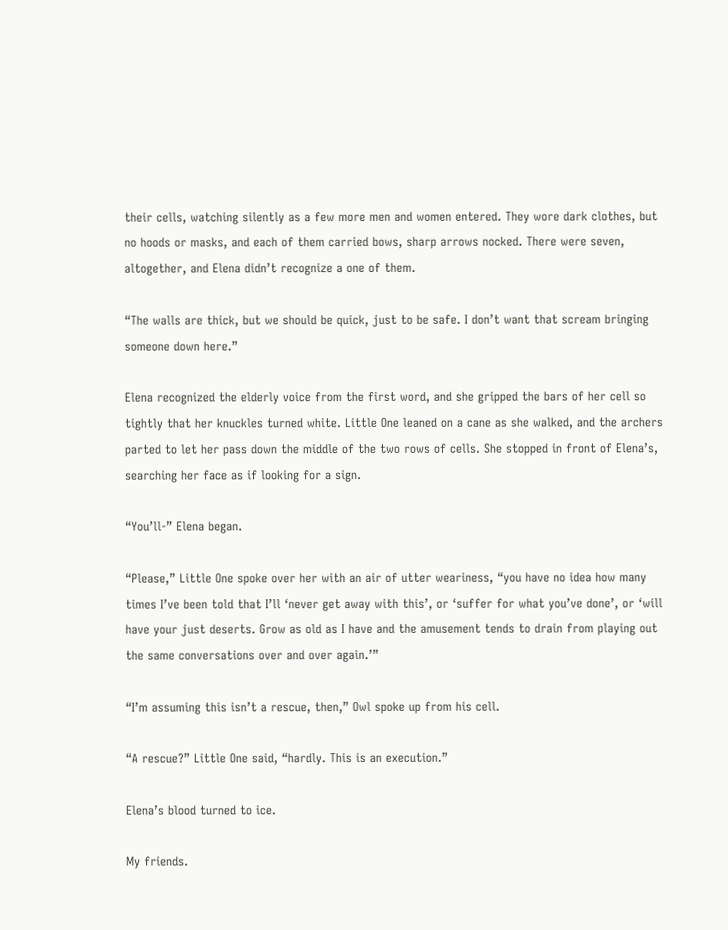their cells, watching silently as a few more men and women entered. They wore dark clothes, but no hoods or masks, and each of them carried bows, sharp arrows nocked. There were seven, altogether, and Elena didn’t recognize a one of them.

“The walls are thick, but we should be quick, just to be safe. I don’t want that scream bringing someone down here.”

Elena recognized the elderly voice from the first word, and she gripped the bars of her cell so tightly that her knuckles turned white. Little One leaned on a cane as she walked, and the archers parted to let her pass down the middle of the two rows of cells. She stopped in front of Elena’s, searching her face as if looking for a sign.

“You’ll-” Elena began.

“Please,” Little One spoke over her with an air of utter weariness, “you have no idea how many times I’ve been told that I’ll ‘never get away with this’, or ‘suffer for what you’ve done’, or ‘will have your just deserts. Grow as old as I have and the amusement tends to drain from playing out the same conversations over and over again.’”

“I’m assuming this isn’t a rescue, then,” Owl spoke up from his cell.

“A rescue?” Little One said, “hardly. This is an execution.”

Elena’s blood turned to ice.

My friends.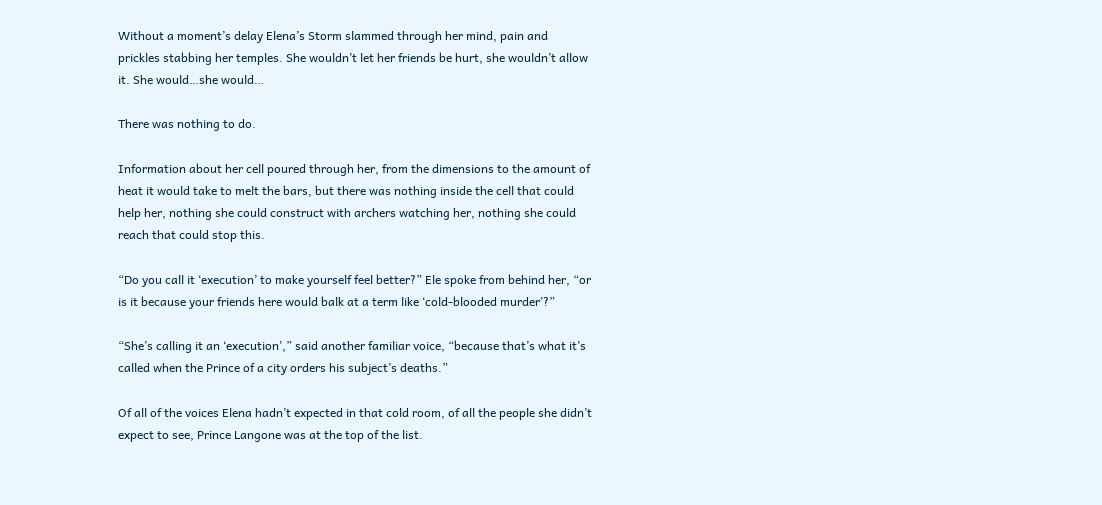Without a moment’s delay Elena’s Storm slammed through her mind, pain and prickles stabbing her temples. She wouldn’t let her friends be hurt, she wouldn’t allow it. She would…she would…

There was nothing to do.

Information about her cell poured through her, from the dimensions to the amount of heat it would take to melt the bars, but there was nothing inside the cell that could help her, nothing she could construct with archers watching her, nothing she could reach that could stop this.

“Do you call it ‘execution’ to make yourself feel better?” Ele spoke from behind her, “or is it because your friends here would balk at a term like ‘cold-blooded murder’?”

“She’s calling it an ‘execution’,” said another familiar voice, “because that’s what it’s called when the Prince of a city orders his subject’s deaths.”

Of all of the voices Elena hadn’t expected in that cold room, of all the people she didn’t expect to see, Prince Langone was at the top of the list.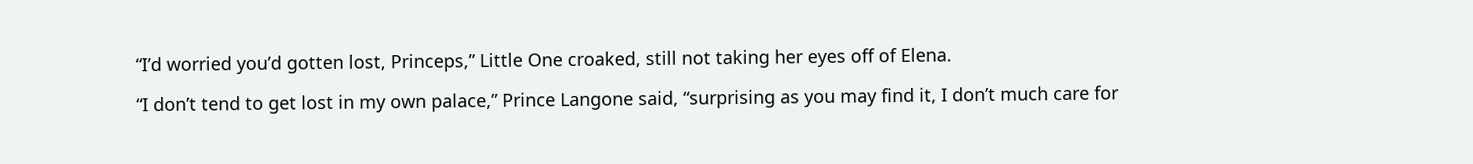“I’d worried you’d gotten lost, Princeps,” Little One croaked, still not taking her eyes off of Elena.

“I don’t tend to get lost in my own palace,” Prince Langone said, “surprising as you may find it, I don’t much care for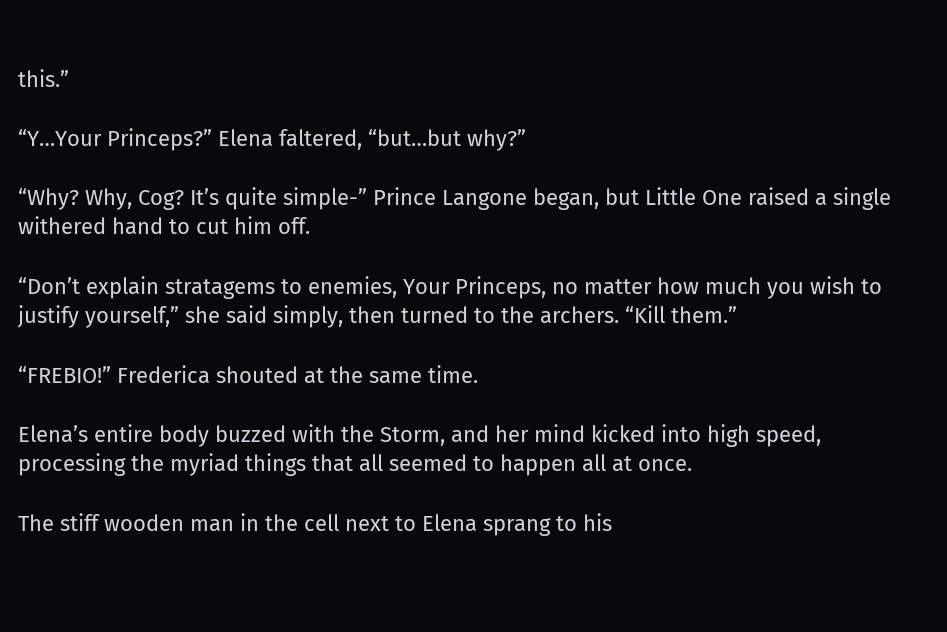this.”

“Y…Your Princeps?” Elena faltered, “but…but why?”

“Why? Why, Cog? It’s quite simple-” Prince Langone began, but Little One raised a single withered hand to cut him off.

“Don’t explain stratagems to enemies, Your Princeps, no matter how much you wish to justify yourself,” she said simply, then turned to the archers. “Kill them.”

“FREBIO!” Frederica shouted at the same time.

Elena’s entire body buzzed with the Storm, and her mind kicked into high speed, processing the myriad things that all seemed to happen all at once.

The stiff wooden man in the cell next to Elena sprang to his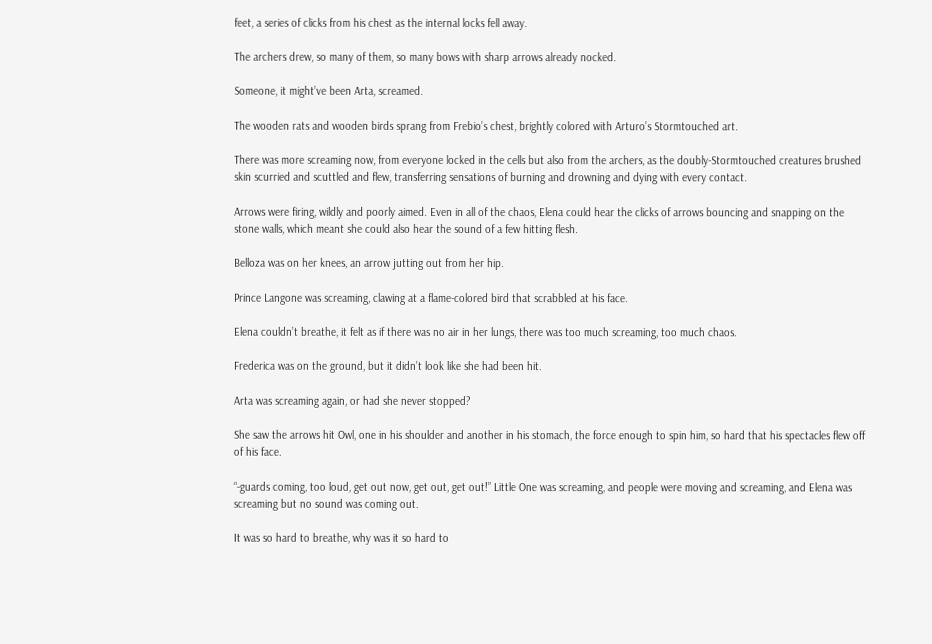feet, a series of clicks from his chest as the internal locks fell away.

The archers drew, so many of them, so many bows with sharp arrows already nocked.

Someone, it might’ve been Arta, screamed.

The wooden rats and wooden birds sprang from Frebio’s chest, brightly colored with Arturo’s Stormtouched art.

There was more screaming now, from everyone locked in the cells but also from the archers, as the doubly-Stormtouched creatures brushed skin scurried and scuttled and flew, transferring sensations of burning and drowning and dying with every contact.

Arrows were firing, wildly and poorly aimed. Even in all of the chaos, Elena could hear the clicks of arrows bouncing and snapping on the stone walls, which meant she could also hear the sound of a few hitting flesh.

Belloza was on her knees, an arrow jutting out from her hip.

Prince Langone was screaming, clawing at a flame-colored bird that scrabbled at his face.

Elena couldn’t breathe, it felt as if there was no air in her lungs, there was too much screaming, too much chaos.

Frederica was on the ground, but it didn’t look like she had been hit.

Arta was screaming again, or had she never stopped?

She saw the arrows hit Owl, one in his shoulder and another in his stomach, the force enough to spin him, so hard that his spectacles flew off of his face.

“-guards coming, too loud, get out now, get out, get out!” Little One was screaming, and people were moving and screaming, and Elena was screaming but no sound was coming out.

It was so hard to breathe, why was it so hard to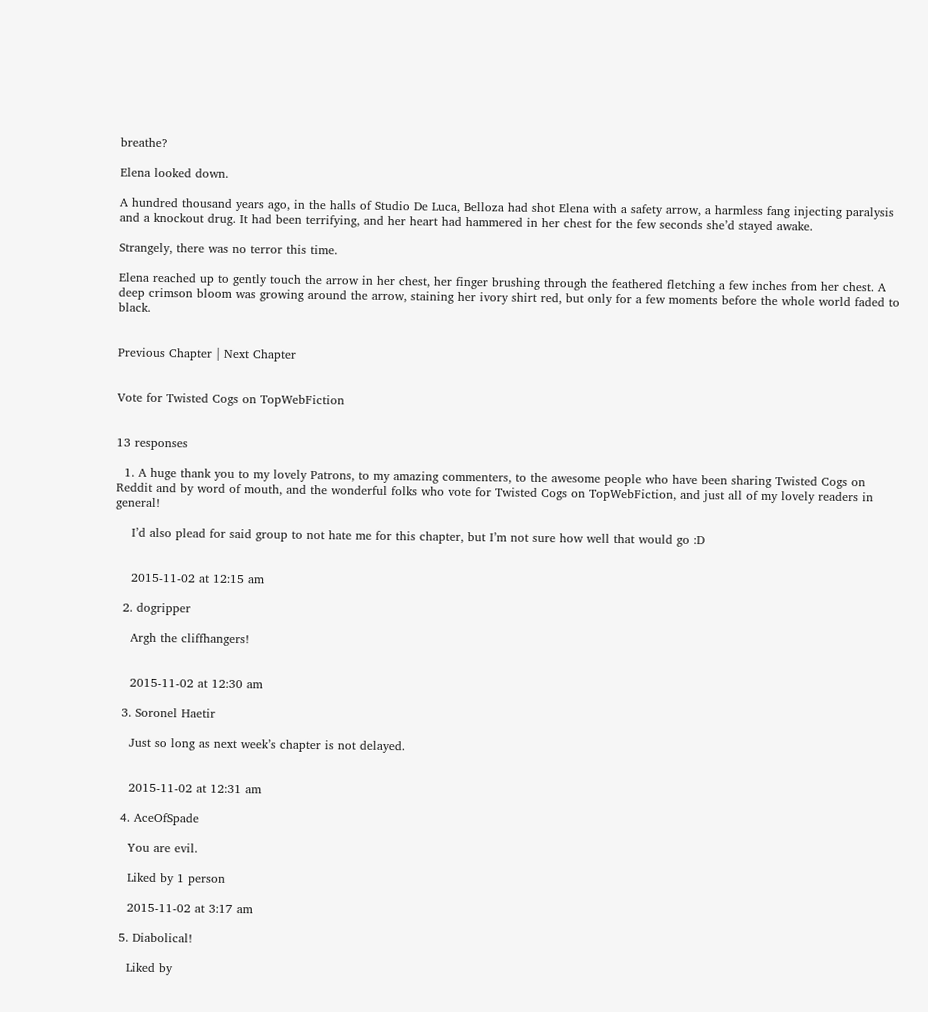breathe?

Elena looked down.

A hundred thousand years ago, in the halls of Studio De Luca, Belloza had shot Elena with a safety arrow, a harmless fang injecting paralysis and a knockout drug. It had been terrifying, and her heart had hammered in her chest for the few seconds she’d stayed awake.

Strangely, there was no terror this time.

Elena reached up to gently touch the arrow in her chest, her finger brushing through the feathered fletching a few inches from her chest. A deep crimson bloom was growing around the arrow, staining her ivory shirt red, but only for a few moments before the whole world faded to black.


Previous Chapter | Next Chapter


Vote for Twisted Cogs on TopWebFiction


13 responses

  1. A huge thank you to my lovely Patrons, to my amazing commenters, to the awesome people who have been sharing Twisted Cogs on Reddit and by word of mouth, and the wonderful folks who vote for Twisted Cogs on TopWebFiction, and just all of my lovely readers in general!

    I’d also plead for said group to not hate me for this chapter, but I’m not sure how well that would go :D


    2015-11-02 at 12:15 am

  2. dogripper

    Argh the cliffhangers!


    2015-11-02 at 12:30 am

  3. Soronel Haetir

    Just so long as next week’s chapter is not delayed.


    2015-11-02 at 12:31 am

  4. AceOfSpade

    You are evil.

    Liked by 1 person

    2015-11-02 at 3:17 am

  5. Diabolical!

    Liked by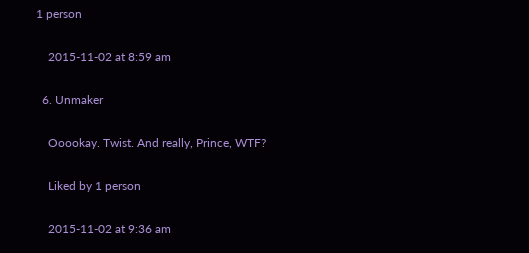1 person

    2015-11-02 at 8:59 am

  6. Unmaker

    Ooookay. Twist. And really, Prince, WTF?

    Liked by 1 person

    2015-11-02 at 9:36 am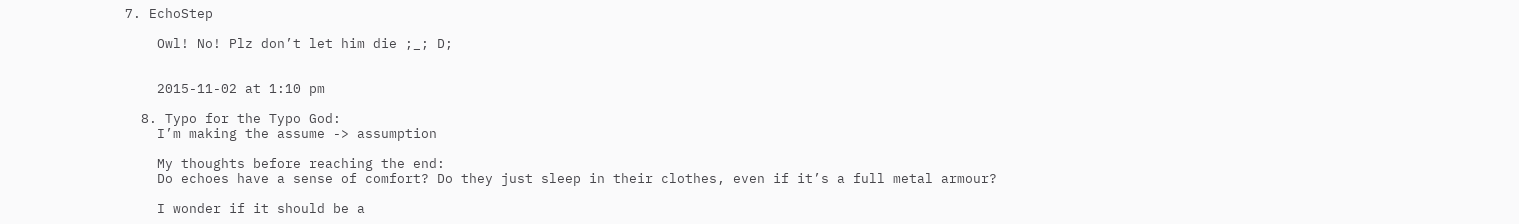7. EchoStep

    Owl! No! Plz don’t let him die ;_; D;


    2015-11-02 at 1:10 pm

  8. Typo for the Typo God:
    I’m making the assume -> assumption

    My thoughts before reaching the end:
    Do echoes have a sense of comfort? Do they just sleep in their clothes, even if it’s a full metal armour?

    I wonder if it should be a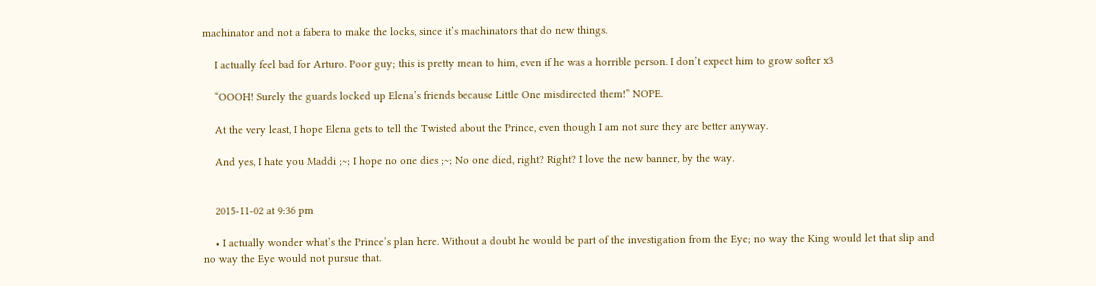machinator and not a fabera to make the locks, since it’s machinators that do new things.

    I actually feel bad for Arturo. Poor guy; this is pretty mean to him, even if he was a horrible person. I don’t expect him to grow softer x3

    “OOOH! Surely the guards locked up Elena’s friends because Little One misdirected them!” NOPE.

    At the very least, I hope Elena gets to tell the Twisted about the Prince, even though I am not sure they are better anyway.

    And yes, I hate you Maddi ;~; I hope no one dies ;~; No one died, right? Right? I love the new banner, by the way.


    2015-11-02 at 9:36 pm

    • I actually wonder what’s the Prince’s plan here. Without a doubt he would be part of the investigation from the Eye; no way the King would let that slip and no way the Eye would not pursue that.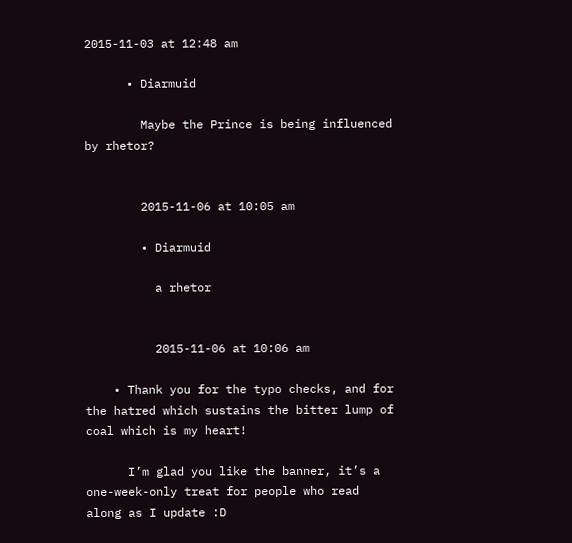2015-11-03 at 12:48 am

      • Diarmuid

        Maybe the Prince is being influenced by rhetor?


        2015-11-06 at 10:05 am

        • Diarmuid

          a rhetor


          2015-11-06 at 10:06 am

    • Thank you for the typo checks, and for the hatred which sustains the bitter lump of coal which is my heart!

      I’m glad you like the banner, it’s a one-week-only treat for people who read along as I update :D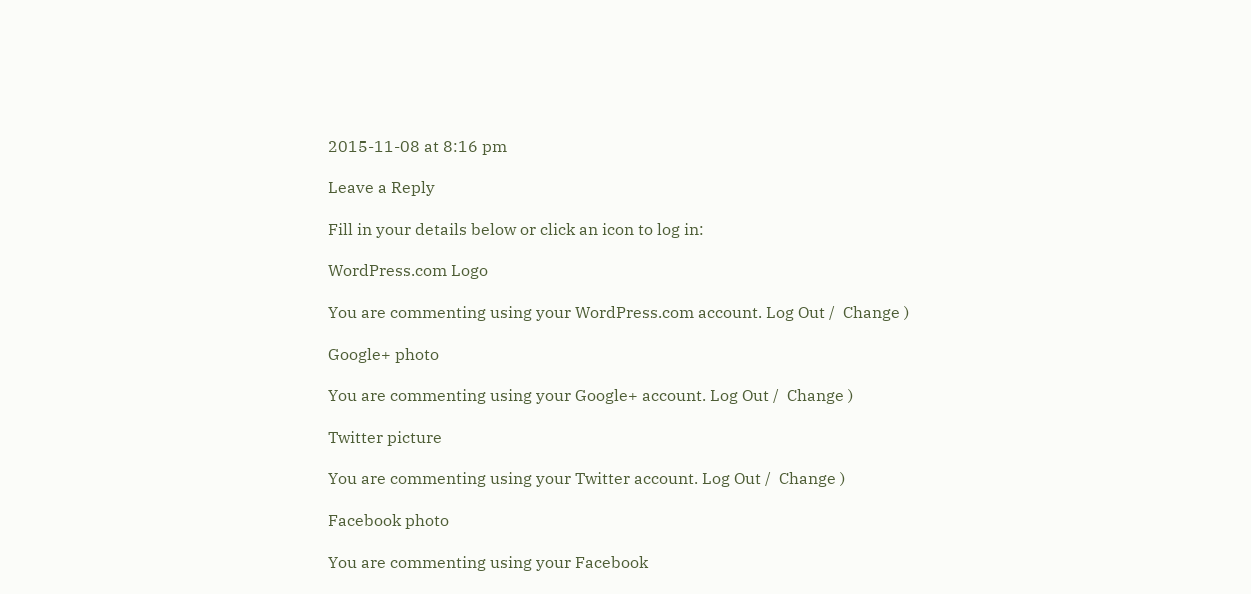2015-11-08 at 8:16 pm

Leave a Reply

Fill in your details below or click an icon to log in:

WordPress.com Logo

You are commenting using your WordPress.com account. Log Out /  Change )

Google+ photo

You are commenting using your Google+ account. Log Out /  Change )

Twitter picture

You are commenting using your Twitter account. Log Out /  Change )

Facebook photo

You are commenting using your Facebook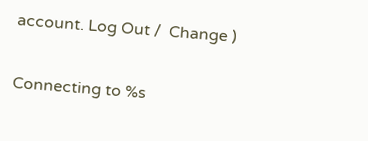account. Log Out /  Change )


Connecting to %s